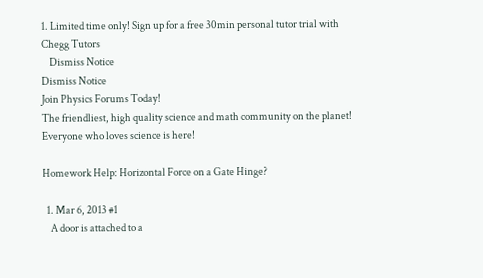1. Limited time only! Sign up for a free 30min personal tutor trial with Chegg Tutors
    Dismiss Notice
Dismiss Notice
Join Physics Forums Today!
The friendliest, high quality science and math community on the planet! Everyone who loves science is here!

Homework Help: Horizontal Force on a Gate Hinge?

  1. Mar 6, 2013 #1
    A door is attached to a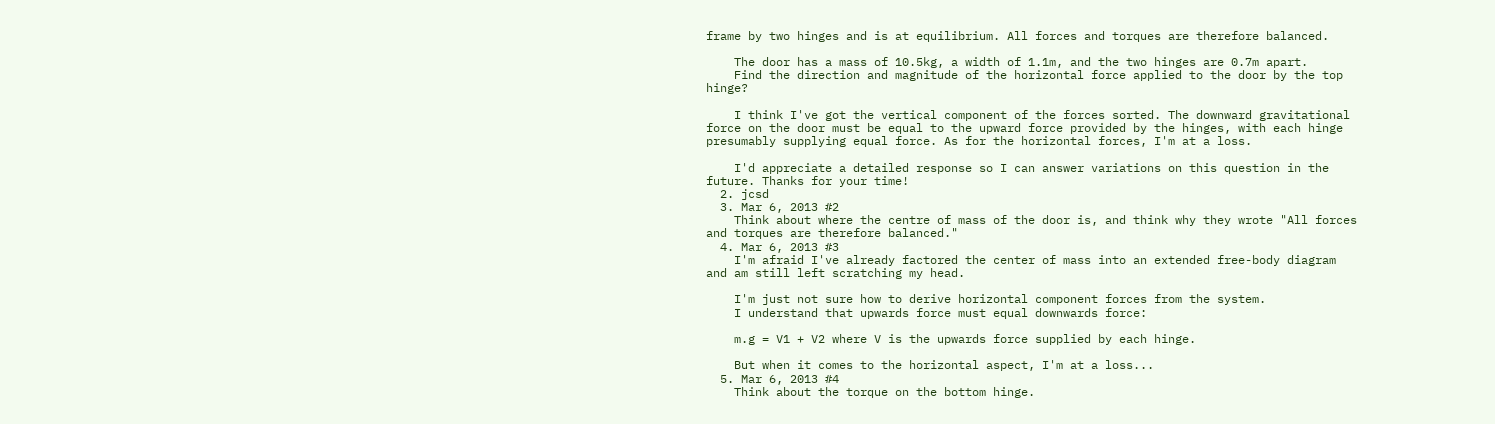frame by two hinges and is at equilibrium. All forces and torques are therefore balanced.

    The door has a mass of 10.5kg, a width of 1.1m, and the two hinges are 0.7m apart.
    Find the direction and magnitude of the horizontal force applied to the door by the top hinge?

    I think I've got the vertical component of the forces sorted. The downward gravitational force on the door must be equal to the upward force provided by the hinges, with each hinge presumably supplying equal force. As for the horizontal forces, I'm at a loss.

    I'd appreciate a detailed response so I can answer variations on this question in the future. Thanks for your time!
  2. jcsd
  3. Mar 6, 2013 #2
    Think about where the centre of mass of the door is, and think why they wrote "All forces and torques are therefore balanced."
  4. Mar 6, 2013 #3
    I'm afraid I've already factored the center of mass into an extended free-body diagram and am still left scratching my head.

    I'm just not sure how to derive horizontal component forces from the system.
    I understand that upwards force must equal downwards force:

    m.g = V1 + V2 where V is the upwards force supplied by each hinge.

    But when it comes to the horizontal aspect, I'm at a loss...
  5. Mar 6, 2013 #4
    Think about the torque on the bottom hinge.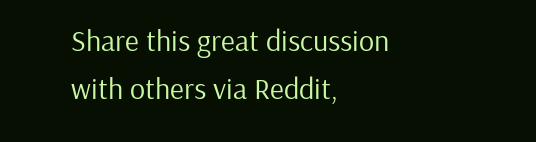Share this great discussion with others via Reddit,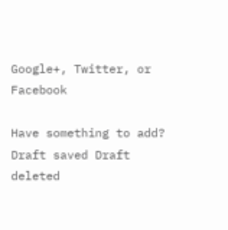Google+, Twitter, or Facebook

Have something to add?
Draft saved Draft deleted